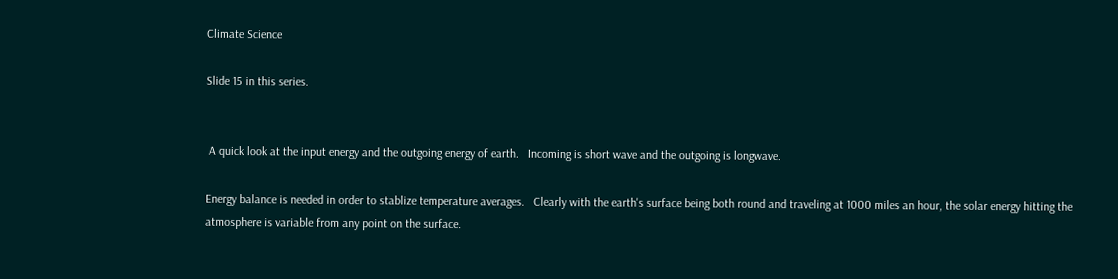Climate Science

Slide 15 in this series.


 A quick look at the input energy and the outgoing energy of earth.   Incoming is short wave and the outgoing is longwave.

Energy balance is needed in order to stablize temperature averages.   Clearly with the earth's surface being both round and traveling at 1000 miles an hour, the solar energy hitting the atmosphere is variable from any point on the surface.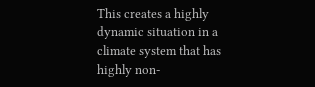This creates a highly dynamic situation in a climate system that has highly non-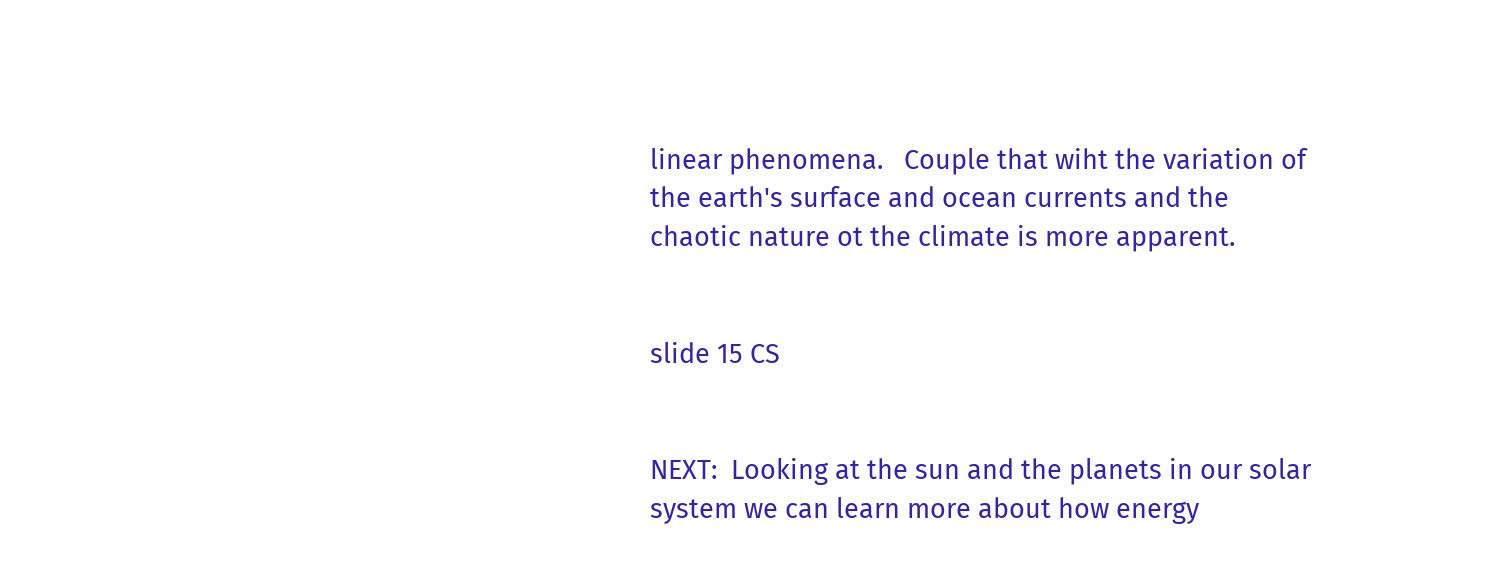linear phenomena.   Couple that wiht the variation of the earth's surface and ocean currents and the chaotic nature ot the climate is more apparent.


slide 15 CS


NEXT:  Looking at the sun and the planets in our solar system we can learn more about how energy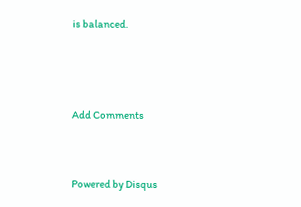is balanced.



Add Comments


Powered by Disqus